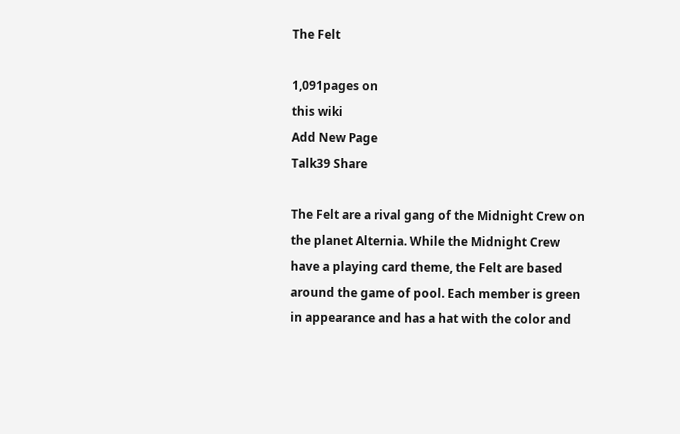The Felt

1,091pages on
this wiki
Add New Page
Talk39 Share

The Felt are a rival gang of the Midnight Crew on the planet Alternia. While the Midnight Crew have a playing card theme, the Felt are based around the game of pool. Each member is green in appearance and has a hat with the color and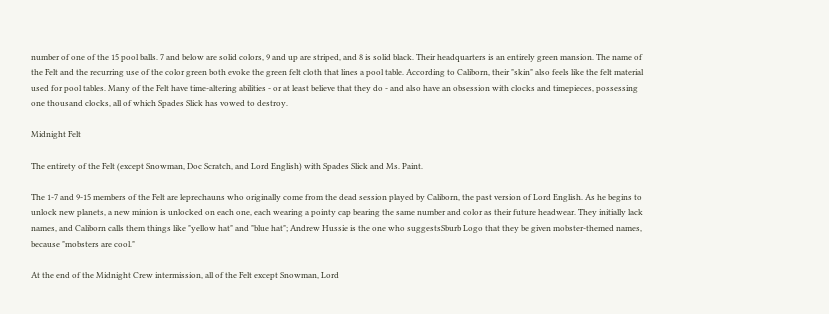number of one of the 15 pool balls. 7 and below are solid colors, 9 and up are striped, and 8 is solid black. Their headquarters is an entirely green mansion. The name of the Felt and the recurring use of the color green both evoke the green felt cloth that lines a pool table. According to Caliborn, their "skin" also feels like the felt material used for pool tables. Many of the Felt have time-altering abilities - or at least believe that they do - and also have an obsession with clocks and timepieces, possessing one thousand clocks, all of which Spades Slick has vowed to destroy.

Midnight Felt

The entirety of the Felt (except Snowman, Doc Scratch, and Lord English) with Spades Slick and Ms. Paint.

The 1-7 and 9-15 members of the Felt are leprechauns who originally come from the dead session played by Caliborn, the past version of Lord English. As he begins to unlock new planets, a new minion is unlocked on each one, each wearing a pointy cap bearing the same number and color as their future headwear. They initially lack names, and Caliborn calls them things like "yellow hat" and "blue hat"; Andrew Hussie is the one who suggestsSburb Logo that they be given mobster-themed names, because "mobsters are cool."

At the end of the Midnight Crew intermission, all of the Felt except Snowman, Lord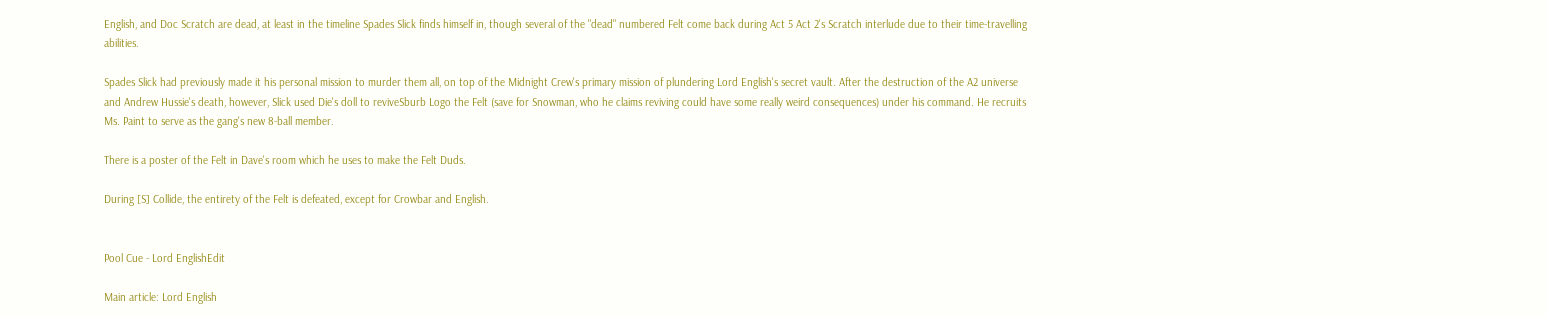English, and Doc Scratch are dead, at least in the timeline Spades Slick finds himself in, though several of the "dead" numbered Felt come back during Act 5 Act 2's Scratch interlude due to their time-travelling abilities.

Spades Slick had previously made it his personal mission to murder them all, on top of the Midnight Crew's primary mission of plundering Lord English's secret vault. After the destruction of the A2 universe and Andrew Hussie's death, however, Slick used Die's doll to reviveSburb Logo the Felt (save for Snowman, who he claims reviving could have some really weird consequences) under his command. He recruits Ms. Paint to serve as the gang's new 8-ball member.

There is a poster of the Felt in Dave's room which he uses to make the Felt Duds.

During [S] Collide, the entirety of the Felt is defeated, except for Crowbar and English.


Pool Cue - Lord EnglishEdit

Main article: Lord English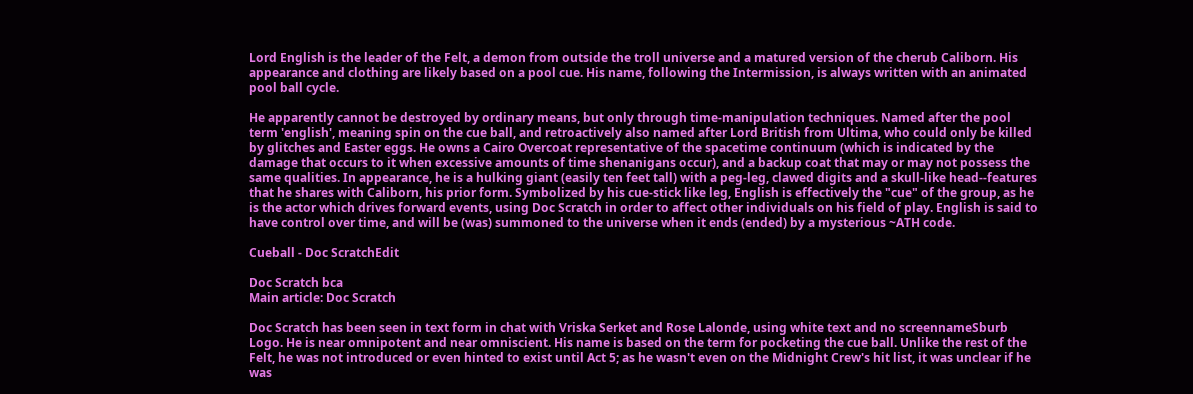Lord English is the leader of the Felt, a demon from outside the troll universe and a matured version of the cherub Caliborn. His appearance and clothing are likely based on a pool cue. His name, following the Intermission, is always written with an animated pool ball cycle.

He apparently cannot be destroyed by ordinary means, but only through time-manipulation techniques. Named after the pool term 'english', meaning spin on the cue ball, and retroactively also named after Lord British from Ultima, who could only be killed by glitches and Easter eggs. He owns a Cairo Overcoat representative of the spacetime continuum (which is indicated by the damage that occurs to it when excessive amounts of time shenanigans occur), and a backup coat that may or may not possess the same qualities. In appearance, he is a hulking giant (easily ten feet tall) with a peg-leg, clawed digits and a skull-like head--features that he shares with Caliborn, his prior form. Symbolized by his cue-stick like leg, English is effectively the "cue" of the group, as he is the actor which drives forward events, using Doc Scratch in order to affect other individuals on his field of play. English is said to have control over time, and will be (was) summoned to the universe when it ends (ended) by a mysterious ~ATH code.

Cueball - Doc ScratchEdit

Doc Scratch bca
Main article: Doc Scratch

Doc Scratch has been seen in text form in chat with Vriska Serket and Rose Lalonde, using white text and no screennameSburb Logo. He is near omnipotent and near omniscient. His name is based on the term for pocketing the cue ball. Unlike the rest of the Felt, he was not introduced or even hinted to exist until Act 5; as he wasn't even on the Midnight Crew's hit list, it was unclear if he was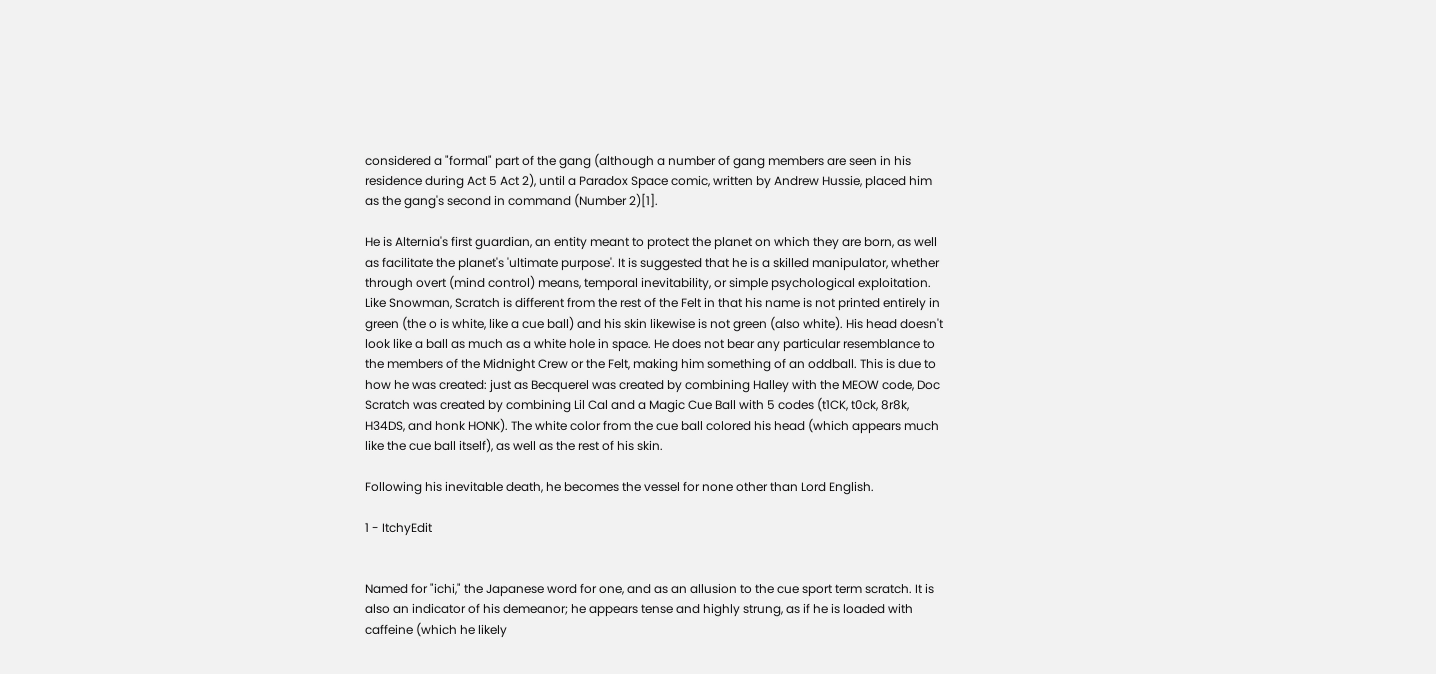considered a "formal" part of the gang (although a number of gang members are seen in his residence during Act 5 Act 2), until a Paradox Space comic, written by Andrew Hussie, placed him as the gang's second in command (Number 2)[1].

He is Alternia's first guardian, an entity meant to protect the planet on which they are born, as well as facilitate the planet's 'ultimate purpose'. It is suggested that he is a skilled manipulator, whether through overt (mind control) means, temporal inevitability, or simple psychological exploitation. Like Snowman, Scratch is different from the rest of the Felt in that his name is not printed entirely in green (the o is white, like a cue ball) and his skin likewise is not green (also white). His head doesn't look like a ball as much as a white hole in space. He does not bear any particular resemblance to the members of the Midnight Crew or the Felt, making him something of an oddball. This is due to how he was created: just as Becquerel was created by combining Halley with the MEOW code, Doc Scratch was created by combining Lil Cal and a Magic Cue Ball with 5 codes (t1CK, t0ck, 8r8k, H34DS, and honk HONK). The white color from the cue ball colored his head (which appears much like the cue ball itself), as well as the rest of his skin.

Following his inevitable death, he becomes the vessel for none other than Lord English.

1 - ItchyEdit


Named for "ichi," the Japanese word for one, and as an allusion to the cue sport term scratch. It is also an indicator of his demeanor; he appears tense and highly strung, as if he is loaded with caffeine (which he likely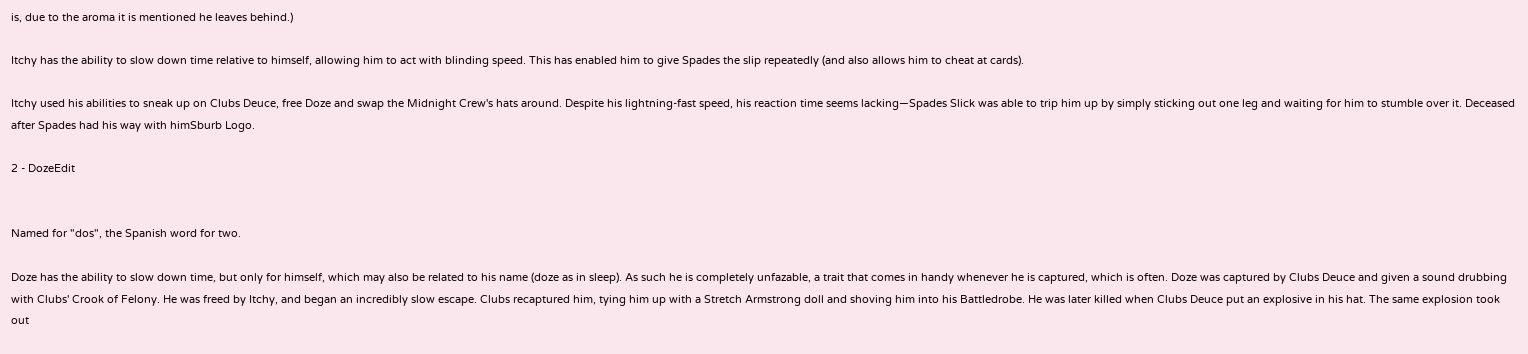is, due to the aroma it is mentioned he leaves behind.)

Itchy has the ability to slow down time relative to himself, allowing him to act with blinding speed. This has enabled him to give Spades the slip repeatedly (and also allows him to cheat at cards).

Itchy used his abilities to sneak up on Clubs Deuce, free Doze and swap the Midnight Crew's hats around. Despite his lightning-fast speed, his reaction time seems lacking—Spades Slick was able to trip him up by simply sticking out one leg and waiting for him to stumble over it. Deceased after Spades had his way with himSburb Logo.

2 - DozeEdit


Named for "dos", the Spanish word for two.

Doze has the ability to slow down time, but only for himself, which may also be related to his name (doze as in sleep). As such he is completely unfazable, a trait that comes in handy whenever he is captured, which is often. Doze was captured by Clubs Deuce and given a sound drubbing with Clubs' Crook of Felony. He was freed by Itchy, and began an incredibly slow escape. Clubs recaptured him, tying him up with a Stretch Armstrong doll and shoving him into his Battledrobe. He was later killed when Clubs Deuce put an explosive in his hat. The same explosion took out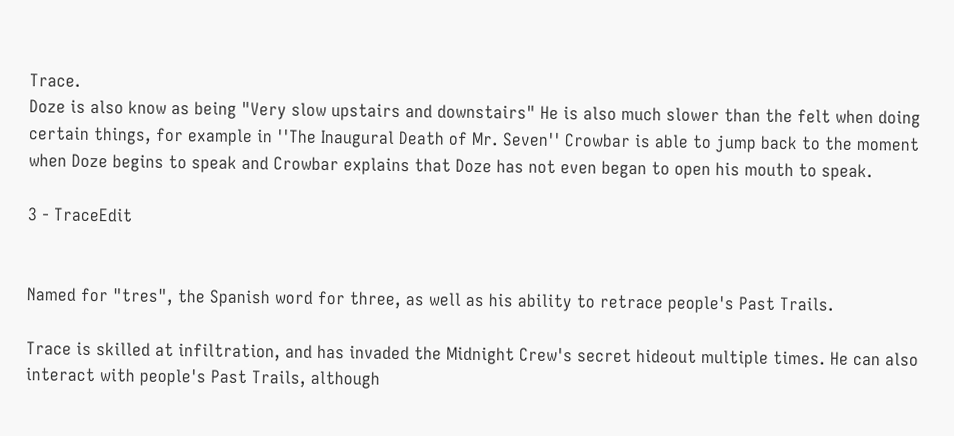Trace.
Doze is also know as being "Very slow upstairs and downstairs" He is also much slower than the felt when doing certain things, for example in ''The Inaugural Death of Mr. Seven'' Crowbar is able to jump back to the moment when Doze begins to speak and Crowbar explains that Doze has not even began to open his mouth to speak.

3 - TraceEdit


Named for "tres", the Spanish word for three, as well as his ability to retrace people's Past Trails.

Trace is skilled at infiltration, and has invaded the Midnight Crew's secret hideout multiple times. He can also interact with people's Past Trails, although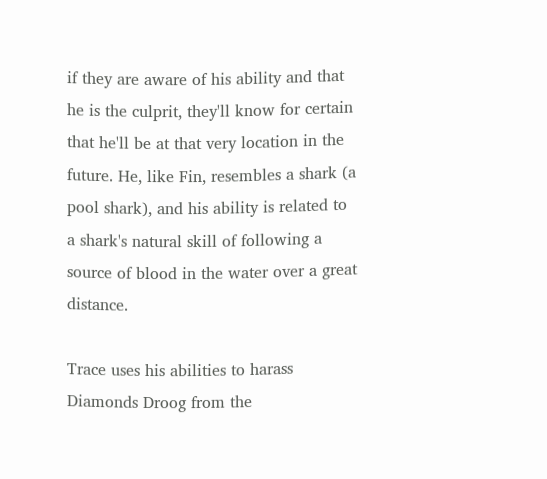if they are aware of his ability and that he is the culprit, they'll know for certain that he'll be at that very location in the future. He, like Fin, resembles a shark (a pool shark), and his ability is related to a shark's natural skill of following a source of blood in the water over a great distance.

Trace uses his abilities to harass Diamonds Droog from the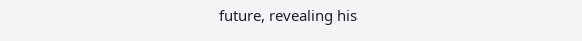future, revealing his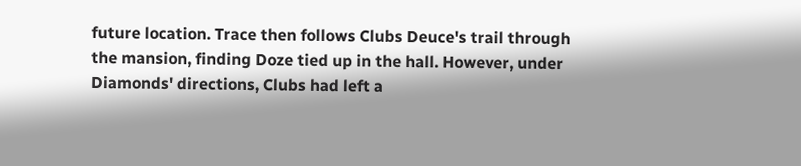future location. Trace then follows Clubs Deuce's trail through the mansion, finding Doze tied up in the hall. However, under Diamonds' directions, Clubs had left a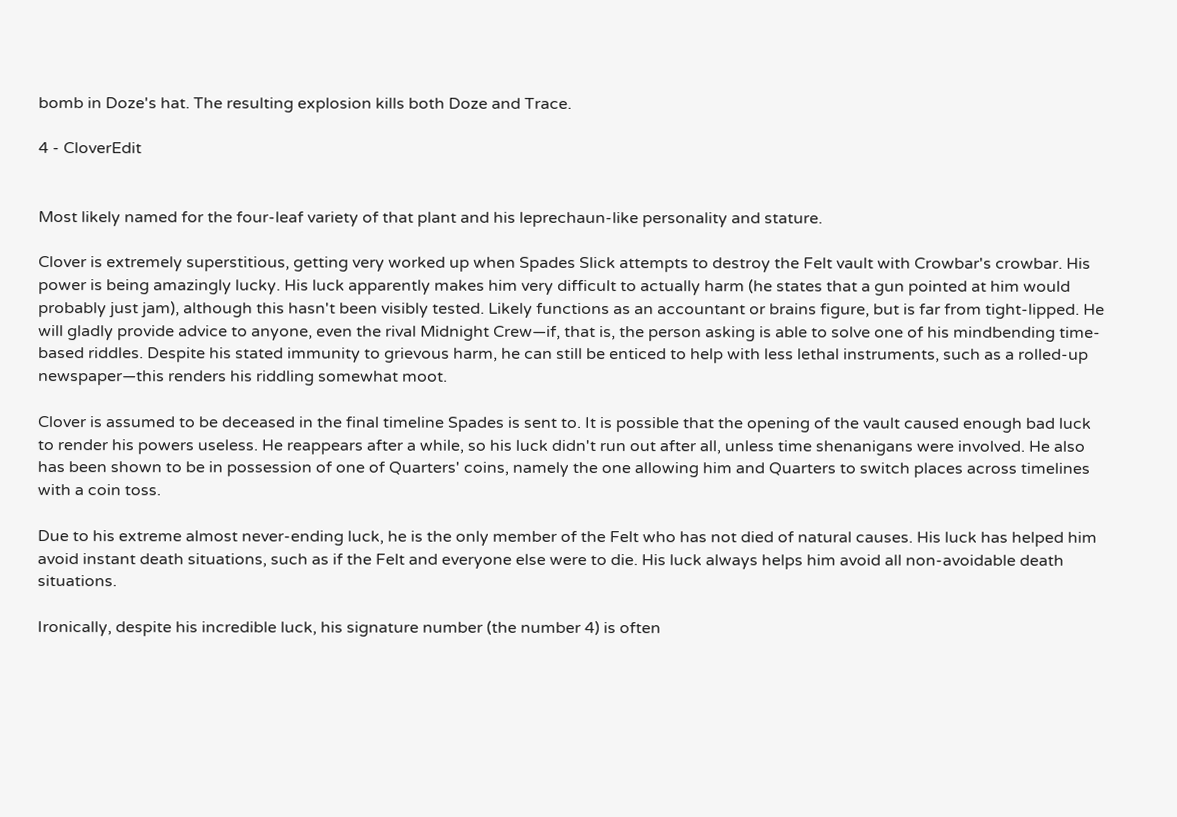bomb in Doze's hat. The resulting explosion kills both Doze and Trace.

4 - CloverEdit


Most likely named for the four-leaf variety of that plant and his leprechaun-like personality and stature.

Clover is extremely superstitious, getting very worked up when Spades Slick attempts to destroy the Felt vault with Crowbar's crowbar. His power is being amazingly lucky. His luck apparently makes him very difficult to actually harm (he states that a gun pointed at him would probably just jam), although this hasn't been visibly tested. Likely functions as an accountant or brains figure, but is far from tight-lipped. He will gladly provide advice to anyone, even the rival Midnight Crew—if, that is, the person asking is able to solve one of his mindbending time-based riddles. Despite his stated immunity to grievous harm, he can still be enticed to help with less lethal instruments, such as a rolled-up newspaper—this renders his riddling somewhat moot.

Clover is assumed to be deceased in the final timeline Spades is sent to. It is possible that the opening of the vault caused enough bad luck to render his powers useless. He reappears after a while, so his luck didn't run out after all, unless time shenanigans were involved. He also has been shown to be in possession of one of Quarters' coins, namely the one allowing him and Quarters to switch places across timelines with a coin toss.

Due to his extreme almost never-ending luck, he is the only member of the Felt who has not died of natural causes. His luck has helped him avoid instant death situations, such as if the Felt and everyone else were to die. His luck always helps him avoid all non-avoidable death situations.

Ironically, despite his incredible luck, his signature number (the number 4) is often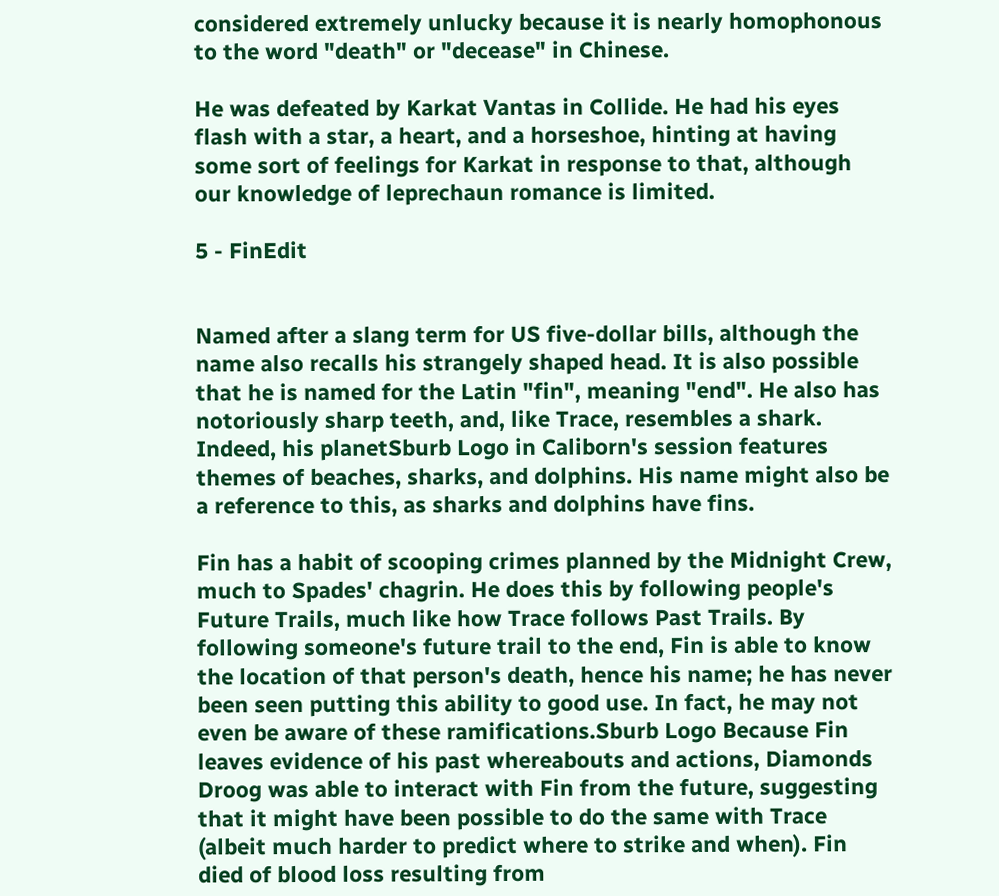considered extremely unlucky because it is nearly homophonous to the word "death" or "decease" in Chinese.

He was defeated by Karkat Vantas in Collide. He had his eyes flash with a star, a heart, and a horseshoe, hinting at having some sort of feelings for Karkat in response to that, although our knowledge of leprechaun romance is limited.

5 - FinEdit


Named after a slang term for US five-dollar bills, although the name also recalls his strangely shaped head. It is also possible that he is named for the Latin "fin", meaning "end". He also has notoriously sharp teeth, and, like Trace, resembles a shark. Indeed, his planetSburb Logo in Caliborn's session features themes of beaches, sharks, and dolphins. His name might also be a reference to this, as sharks and dolphins have fins.

Fin has a habit of scooping crimes planned by the Midnight Crew, much to Spades' chagrin. He does this by following people's Future Trails, much like how Trace follows Past Trails. By following someone's future trail to the end, Fin is able to know the location of that person's death, hence his name; he has never been seen putting this ability to good use. In fact, he may not even be aware of these ramifications.Sburb Logo Because Fin leaves evidence of his past whereabouts and actions, Diamonds Droog was able to interact with Fin from the future, suggesting that it might have been possible to do the same with Trace (albeit much harder to predict where to strike and when). Fin died of blood loss resulting from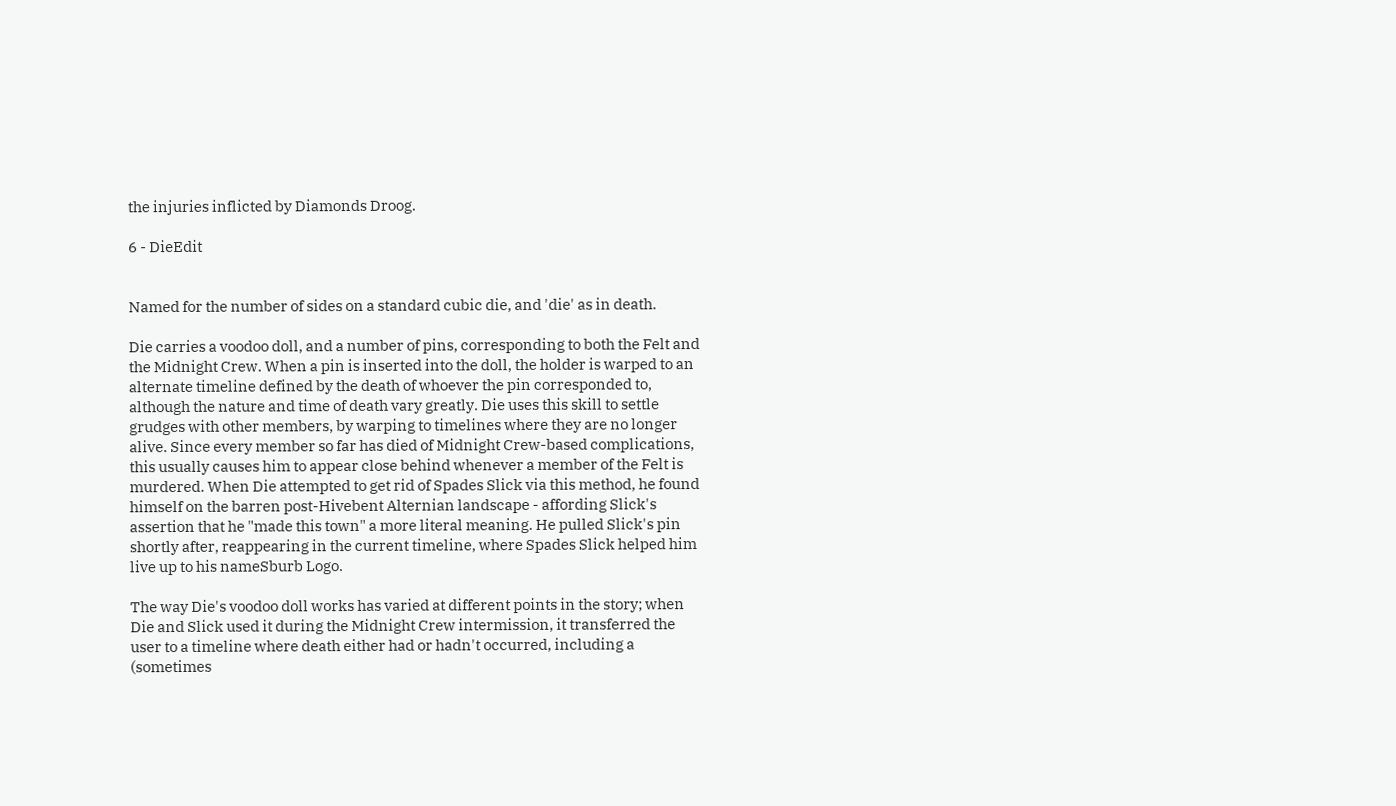the injuries inflicted by Diamonds Droog.

6 - DieEdit


Named for the number of sides on a standard cubic die, and 'die' as in death.

Die carries a voodoo doll, and a number of pins, corresponding to both the Felt and the Midnight Crew. When a pin is inserted into the doll, the holder is warped to an alternate timeline defined by the death of whoever the pin corresponded to, although the nature and time of death vary greatly. Die uses this skill to settle grudges with other members, by warping to timelines where they are no longer alive. Since every member so far has died of Midnight Crew-based complications, this usually causes him to appear close behind whenever a member of the Felt is murdered. When Die attempted to get rid of Spades Slick via this method, he found himself on the barren post-Hivebent Alternian landscape - affording Slick's assertion that he "made this town" a more literal meaning. He pulled Slick's pin shortly after, reappearing in the current timeline, where Spades Slick helped him live up to his nameSburb Logo.

The way Die's voodoo doll works has varied at different points in the story; when Die and Slick used it during the Midnight Crew intermission, it transferred the user to a timeline where death either had or hadn't occurred, including a (sometimes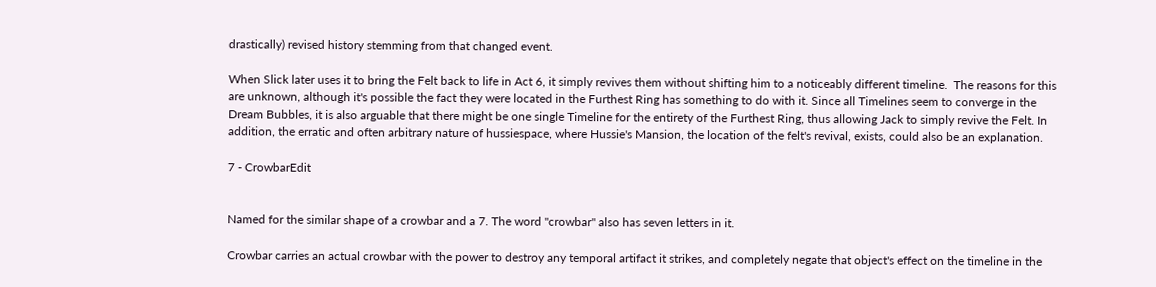drastically) revised history stemming from that changed event.

When Slick later uses it to bring the Felt back to life in Act 6, it simply revives them without shifting him to a noticeably different timeline.  The reasons for this are unknown, although it's possible the fact they were located in the Furthest Ring has something to do with it. Since all Timelines seem to converge in the Dream Bubbles, it is also arguable that there might be one single Timeline for the entirety of the Furthest Ring, thus allowing Jack to simply revive the Felt. In addition, the erratic and often arbitrary nature of hussiespace, where Hussie's Mansion, the location of the felt's revival, exists, could also be an explanation.

7 - CrowbarEdit


Named for the similar shape of a crowbar and a 7. The word "crowbar" also has seven letters in it.

Crowbar carries an actual crowbar with the power to destroy any temporal artifact it strikes, and completely negate that object's effect on the timeline in the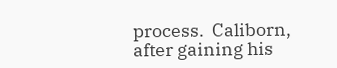process.  Caliborn, after gaining his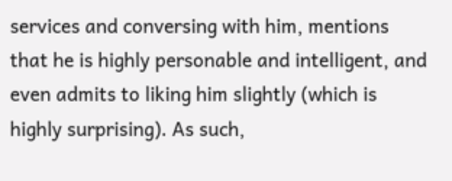services and conversing with him, mentions that he is highly personable and intelligent, and even admits to liking him slightly (which is highly surprising). As such,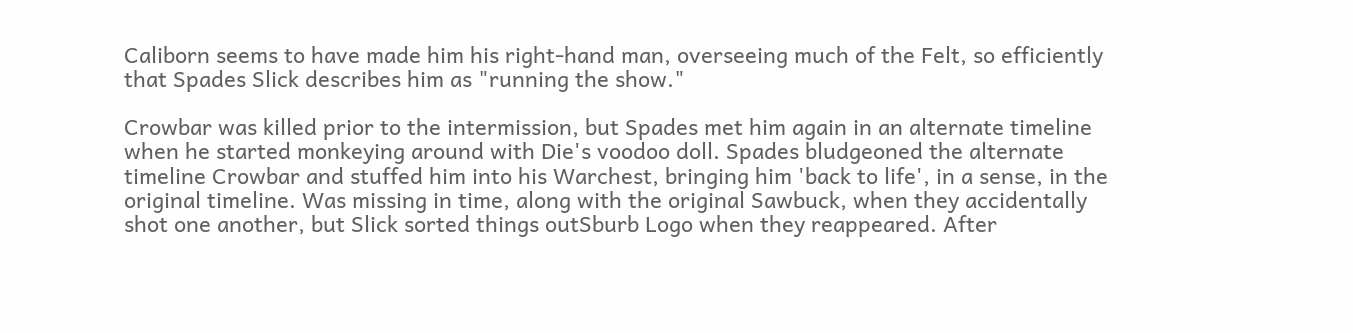Caliborn seems to have made him his right-hand man, overseeing much of the Felt, so efficiently that Spades Slick describes him as "running the show."

Crowbar was killed prior to the intermission, but Spades met him again in an alternate timeline when he started monkeying around with Die's voodoo doll. Spades bludgeoned the alternate timeline Crowbar and stuffed him into his Warchest, bringing him 'back to life', in a sense, in the original timeline. Was missing in time, along with the original Sawbuck, when they accidentally shot one another, but Slick sorted things outSburb Logo when they reappeared. After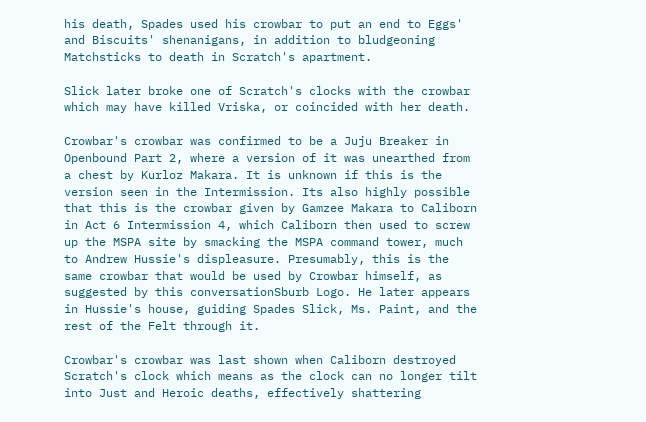his death, Spades used his crowbar to put an end to Eggs' and Biscuits' shenanigans, in addition to bludgeoning Matchsticks to death in Scratch's apartment.

Slick later broke one of Scratch's clocks with the crowbar which may have killed Vriska, or coincided with her death.

Crowbar's crowbar was confirmed to be a Juju Breaker in Openbound Part 2, where a version of it was unearthed from a chest by Kurloz Makara. It is unknown if this is the version seen in the Intermission. Its also highly possible that this is the crowbar given by Gamzee Makara to Caliborn in Act 6 Intermission 4, which Caliborn then used to screw up the MSPA site by smacking the MSPA command tower, much to Andrew Hussie's displeasure. Presumably, this is the same crowbar that would be used by Crowbar himself, as suggested by this conversationSburb Logo. He later appears in Hussie's house, guiding Spades Slick, Ms. Paint, and the rest of the Felt through it.

Crowbar's crowbar was last shown when Caliborn destroyed Scratch's clock which means as the clock can no longer tilt into Just and Heroic deaths, effectively shattering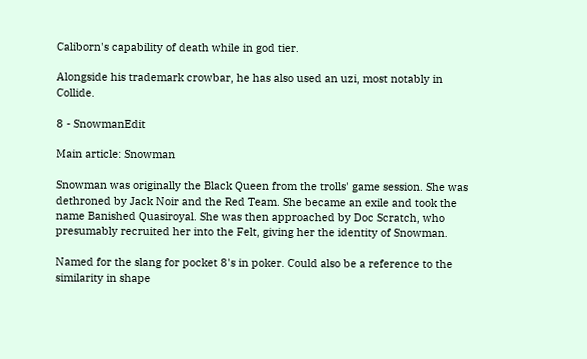Caliborn's capability of death while in god tier.

Alongside his trademark crowbar, he has also used an uzi, most notably in Collide.

8 - SnowmanEdit

Main article: Snowman

Snowman was originally the Black Queen from the trolls' game session. She was dethroned by Jack Noir and the Red Team. She became an exile and took the name Banished Quasiroyal. She was then approached by Doc Scratch, who presumably recruited her into the Felt, giving her the identity of Snowman.

Named for the slang for pocket 8's in poker. Could also be a reference to the similarity in shape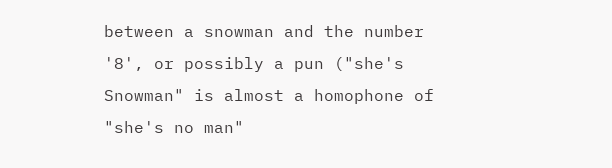between a snowman and the number '8', or possibly a pun ("she's Snowman" is almost a homophone of "she's no man"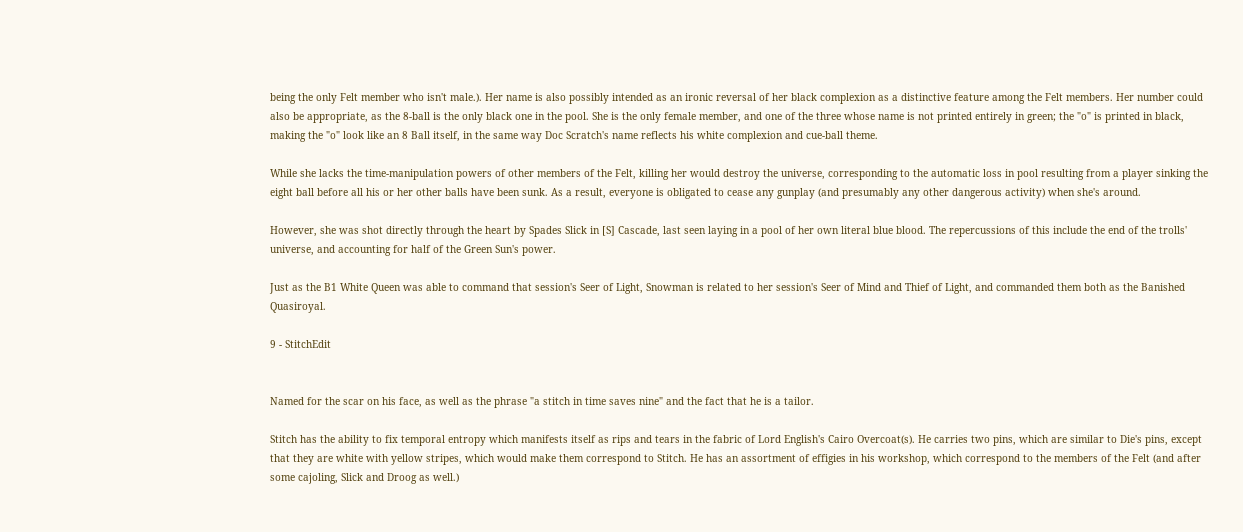being the only Felt member who isn't male.). Her name is also possibly intended as an ironic reversal of her black complexion as a distinctive feature among the Felt members. Her number could also be appropriate, as the 8-ball is the only black one in the pool. She is the only female member, and one of the three whose name is not printed entirely in green; the "o" is printed in black, making the "o" look like an 8 Ball itself, in the same way Doc Scratch's name reflects his white complexion and cue-ball theme.

While she lacks the time-manipulation powers of other members of the Felt, killing her would destroy the universe, corresponding to the automatic loss in pool resulting from a player sinking the eight ball before all his or her other balls have been sunk. As a result, everyone is obligated to cease any gunplay (and presumably any other dangerous activity) when she's around.

However, she was shot directly through the heart by Spades Slick in [S] Cascade, last seen laying in a pool of her own literal blue blood. The repercussions of this include the end of the trolls' universe, and accounting for half of the Green Sun's power.

Just as the B1 White Queen was able to command that session's Seer of Light, Snowman is related to her session's Seer of Mind and Thief of Light, and commanded them both as the Banished Quasiroyal.

9 - StitchEdit


Named for the scar on his face, as well as the phrase "a stitch in time saves nine" and the fact that he is a tailor.

Stitch has the ability to fix temporal entropy which manifests itself as rips and tears in the fabric of Lord English's Cairo Overcoat(s). He carries two pins, which are similar to Die's pins, except that they are white with yellow stripes, which would make them correspond to Stitch. He has an assortment of effigies in his workshop, which correspond to the members of the Felt (and after some cajoling, Slick and Droog as well.)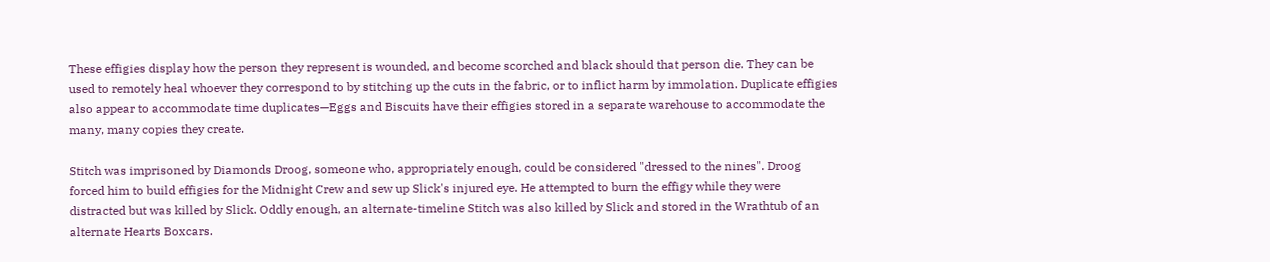These effigies display how the person they represent is wounded, and become scorched and black should that person die. They can be used to remotely heal whoever they correspond to by stitching up the cuts in the fabric, or to inflict harm by immolation. Duplicate effigies also appear to accommodate time duplicates—Eggs and Biscuits have their effigies stored in a separate warehouse to accommodate the many, many copies they create.

Stitch was imprisoned by Diamonds Droog, someone who, appropriately enough, could be considered "dressed to the nines". Droog forced him to build effigies for the Midnight Crew and sew up Slick's injured eye. He attempted to burn the effigy while they were distracted but was killed by Slick. Oddly enough, an alternate-timeline Stitch was also killed by Slick and stored in the Wrathtub of an alternate Hearts Boxcars.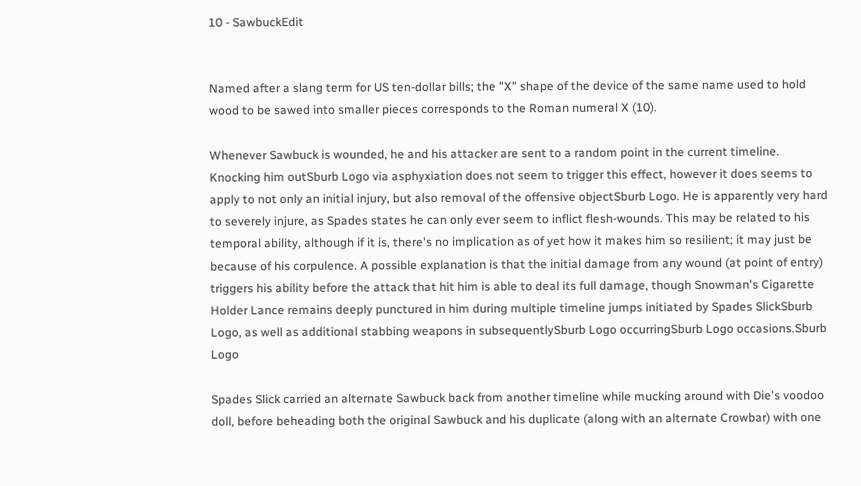10 - SawbuckEdit


Named after a slang term for US ten-dollar bills; the "X" shape of the device of the same name used to hold wood to be sawed into smaller pieces corresponds to the Roman numeral X (10).

Whenever Sawbuck is wounded, he and his attacker are sent to a random point in the current timeline. Knocking him outSburb Logo via asphyxiation does not seem to trigger this effect, however it does seems to apply to not only an initial injury, but also removal of the offensive objectSburb Logo. He is apparently very hard to severely injure, as Spades states he can only ever seem to inflict flesh-wounds. This may be related to his temporal ability, although if it is, there's no implication as of yet how it makes him so resilient; it may just be because of his corpulence. A possible explanation is that the initial damage from any wound (at point of entry) triggers his ability before the attack that hit him is able to deal its full damage, though Snowman's Cigarette Holder Lance remains deeply punctured in him during multiple timeline jumps initiated by Spades SlickSburb Logo, as well as additional stabbing weapons in subsequentlySburb Logo occurringSburb Logo occasions.Sburb Logo

Spades Slick carried an alternate Sawbuck back from another timeline while mucking around with Die's voodoo doll, before beheading both the original Sawbuck and his duplicate (along with an alternate Crowbar) with one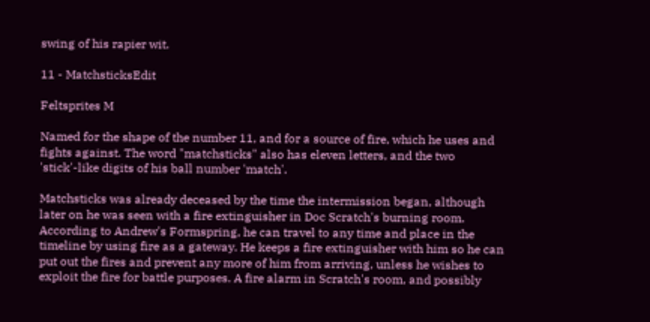swing of his rapier wit.

11 - MatchsticksEdit

Feltsprites M

Named for the shape of the number 11, and for a source of fire, which he uses and fights against. The word "matchsticks" also has eleven letters, and the two 'stick'-like digits of his ball number 'match'.

Matchsticks was already deceased by the time the intermission began, although later on he was seen with a fire extinguisher in Doc Scratch's burning room. According to Andrew's Formspring, he can travel to any time and place in the timeline by using fire as a gateway. He keeps a fire extinguisher with him so he can put out the fires and prevent any more of him from arriving, unless he wishes to exploit the fire for battle purposes. A fire alarm in Scratch's room, and possibly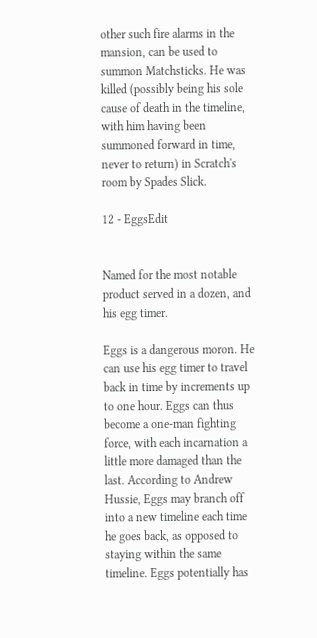other such fire alarms in the mansion, can be used to summon Matchsticks. He was killed (possibly being his sole cause of death in the timeline, with him having been summoned forward in time, never to return) in Scratch's room by Spades Slick.

12 - EggsEdit


Named for the most notable product served in a dozen, and his egg timer.

Eggs is a dangerous moron. He can use his egg timer to travel back in time by increments up to one hour. Eggs can thus become a one-man fighting force, with each incarnation a little more damaged than the last. According to Andrew Hussie, Eggs may branch off into a new timeline each time he goes back, as opposed to staying within the same timeline. Eggs potentially has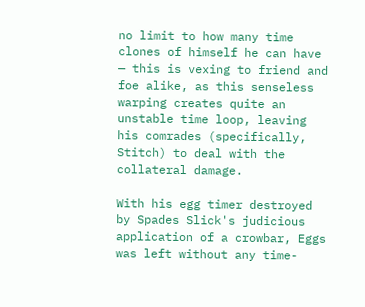no limit to how many time clones of himself he can have — this is vexing to friend and foe alike, as this senseless warping creates quite an unstable time loop, leaving his comrades (specifically, Stitch) to deal with the collateral damage.

With his egg timer destroyed by Spades Slick's judicious application of a crowbar, Eggs was left without any time-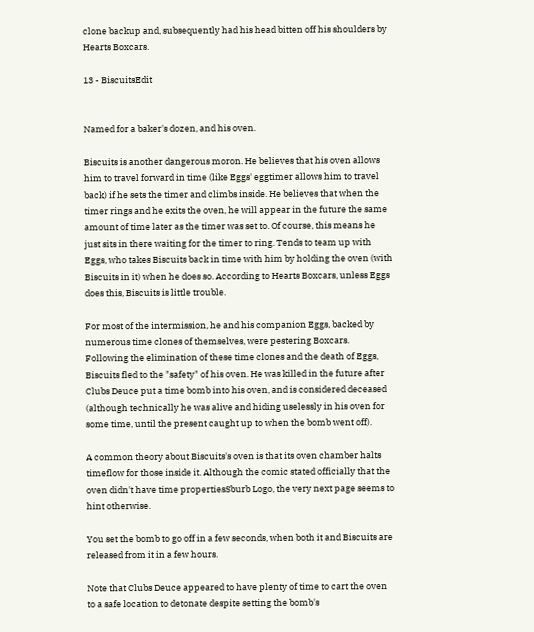clone backup and, subsequently had his head bitten off his shoulders by Hearts Boxcars.

13 - BiscuitsEdit


Named for a baker's dozen, and his oven.

Biscuits is another dangerous moron. He believes that his oven allows him to travel forward in time (like Eggs' eggtimer allows him to travel back) if he sets the timer and climbs inside. He believes that when the timer rings and he exits the oven, he will appear in the future the same amount of time later as the timer was set to. Of course, this means he just sits in there waiting for the timer to ring. Tends to team up with Eggs, who takes Biscuits back in time with him by holding the oven (with Biscuits in it) when he does so. According to Hearts Boxcars, unless Eggs does this, Biscuits is little trouble.

For most of the intermission, he and his companion Eggs, backed by numerous time clones of themselves, were pestering Boxcars. Following the elimination of these time clones and the death of Eggs, Biscuits fled to the "safety" of his oven. He was killed in the future after Clubs Deuce put a time bomb into his oven, and is considered deceased (although technically he was alive and hiding uselessly in his oven for some time, until the present caught up to when the bomb went off).

A common theory about Biscuits's oven is that its oven chamber halts timeflow for those inside it. Although the comic stated officially that the oven didn't have time propertiesSburb Logo, the very next page seems to hint otherwise.

You set the bomb to go off in a few seconds, when both it and Biscuits are released from it in a few hours.

Note that Clubs Deuce appeared to have plenty of time to cart the oven to a safe location to detonate despite setting the bomb's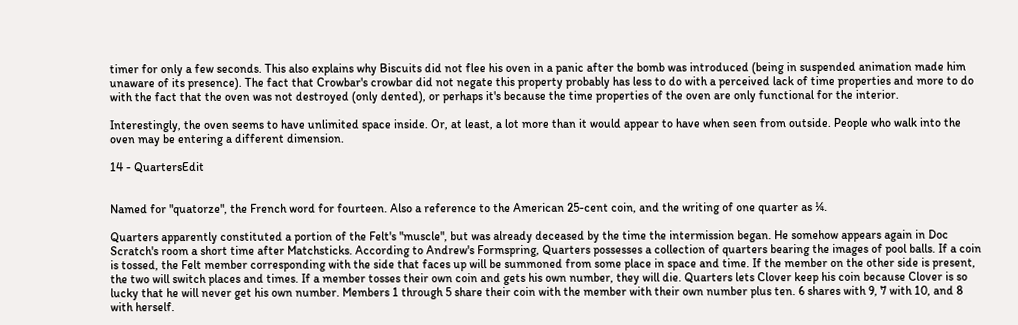timer for only a few seconds. This also explains why Biscuits did not flee his oven in a panic after the bomb was introduced (being in suspended animation made him unaware of its presence). The fact that Crowbar's crowbar did not negate this property probably has less to do with a perceived lack of time properties and more to do with the fact that the oven was not destroyed (only dented), or perhaps it's because the time properties of the oven are only functional for the interior.

Interestingly, the oven seems to have unlimited space inside. Or, at least, a lot more than it would appear to have when seen from outside. People who walk into the oven may be entering a different dimension.

14 - QuartersEdit


Named for "quatorze", the French word for fourteen. Also a reference to the American 25-cent coin, and the writing of one quarter as ¼.

Quarters apparently constituted a portion of the Felt's "muscle", but was already deceased by the time the intermission began. He somehow appears again in Doc Scratch's room a short time after Matchsticks. According to Andrew's Formspring, Quarters possesses a collection of quarters bearing the images of pool balls. If a coin is tossed, the Felt member corresponding with the side that faces up will be summoned from some place in space and time. If the member on the other side is present, the two will switch places and times. If a member tosses their own coin and gets his own number, they will die. Quarters lets Clover keep his coin because Clover is so lucky that he will never get his own number. Members 1 through 5 share their coin with the member with their own number plus ten. 6 shares with 9, 7 with 10, and 8 with herself.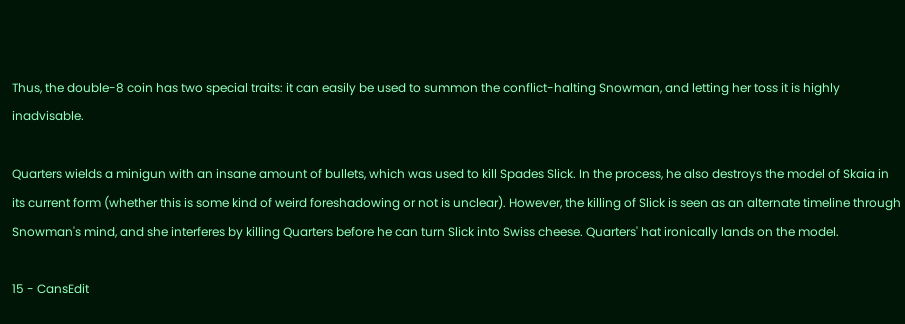Thus, the double-8 coin has two special traits: it can easily be used to summon the conflict-halting Snowman, and letting her toss it is highly inadvisable.

Quarters wields a minigun with an insane amount of bullets, which was used to kill Spades Slick. In the process, he also destroys the model of Skaia in its current form (whether this is some kind of weird foreshadowing or not is unclear). However, the killing of Slick is seen as an alternate timeline through Snowman's mind, and she interferes by killing Quarters before he can turn Slick into Swiss cheese. Quarters' hat ironically lands on the model.

15 - CansEdit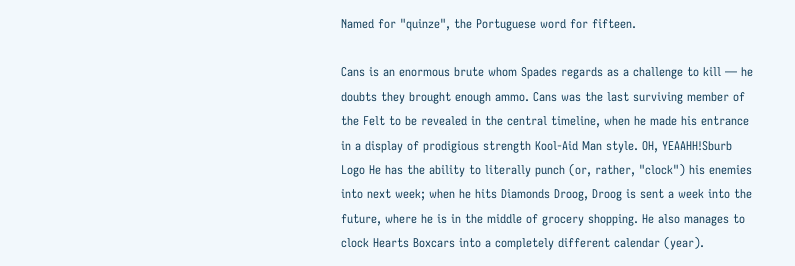Named for "quinze", the Portuguese word for fifteen.

Cans is an enormous brute whom Spades regards as a challenge to kill — he doubts they brought enough ammo. Cans was the last surviving member of the Felt to be revealed in the central timeline, when he made his entrance in a display of prodigious strength Kool-Aid Man style. OH, YEAAHH!Sburb Logo He has the ability to literally punch (or, rather, "clock") his enemies into next week; when he hits Diamonds Droog, Droog is sent a week into the future, where he is in the middle of grocery shopping. He also manages to clock Hearts Boxcars into a completely different calendar (year).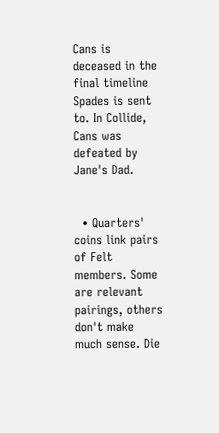Cans is deceased in the final timeline Spades is sent to. In Collide, Cans was defeated by Jane's Dad.


  • Quarters' coins link pairs of Felt members. Some are relevant pairings, others don't make much sense. Die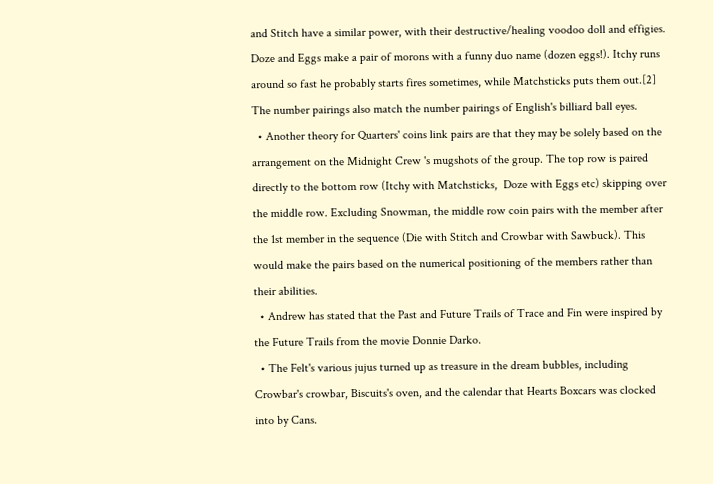and Stitch have a similar power, with their destructive/healing voodoo doll and effigies. Doze and Eggs make a pair of morons with a funny duo name (dozen eggs!). Itchy runs around so fast he probably starts fires sometimes, while Matchsticks puts them out.[2] The number pairings also match the number pairings of English's billiard ball eyes.
  • Another theory for Quarters' coins link pairs are that they may be solely based on the arrangement on the Midnight Crew 's mugshots of the group. The top row is paired directly to the bottom row (Itchy with Matchsticks,  Doze with Eggs etc) skipping over the middle row. Excluding Snowman, the middle row coin pairs with the member after the 1st member in the sequence (Die with Stitch and Crowbar with Sawbuck). This would make the pairs based on the numerical positioning of the members rather than their abilities.
  • Andrew has stated that the Past and Future Trails of Trace and Fin were inspired by the Future Trails from the movie Donnie Darko.
  • The Felt's various jujus turned up as treasure in the dream bubbles, including Crowbar's crowbar, Biscuits's oven, and the calendar that Hearts Boxcars was clocked into by Cans.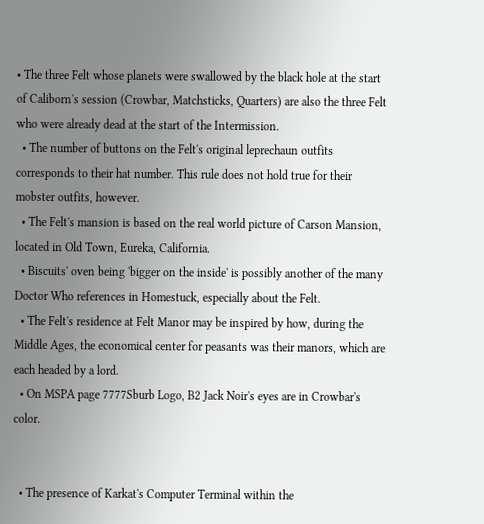• The three Felt whose planets were swallowed by the black hole at the start of Caliborn's session (Crowbar, Matchsticks, Quarters) are also the three Felt who were already dead at the start of the Intermission.
  • The number of buttons on the Felt's original leprechaun outfits corresponds to their hat number. This rule does not hold true for their mobster outfits, however.
  • The Felt's mansion is based on the real world picture of Carson Mansion, located in Old Town, Eureka, California.
  • Biscuits' oven being 'bigger on the inside' is possibly another of the many Doctor Who references in Homestuck, especially about the Felt.
  • The Felt's residence at Felt Manor may be inspired by how, during the Middle Ages, the economical center for peasants was their manors, which are each headed by a lord.
  • On MSPA page 7777Sburb Logo, B2 Jack Noir's eyes are in Crowbar's color.


  • The presence of Karkat's Computer Terminal within the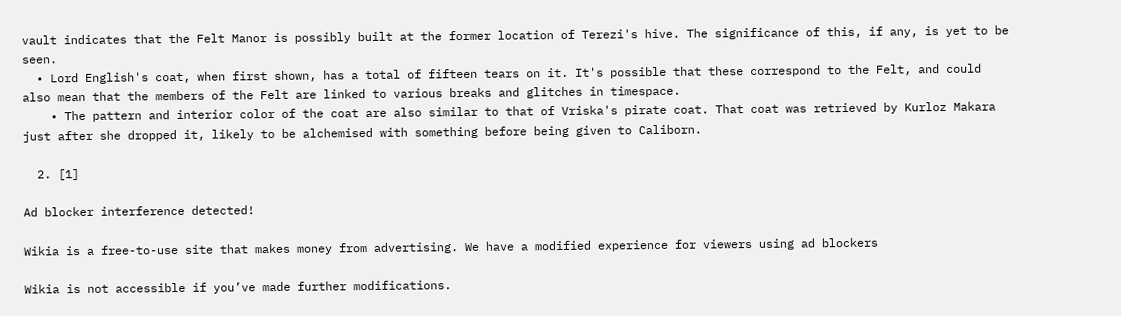vault indicates that the Felt Manor is possibly built at the former location of Terezi's hive. The significance of this, if any, is yet to be seen.
  • Lord English's coat, when first shown, has a total of fifteen tears on it. It's possible that these correspond to the Felt, and could also mean that the members of the Felt are linked to various breaks and glitches in timespace.
    • The pattern and interior color of the coat are also similar to that of Vriska's pirate coat. That coat was retrieved by Kurloz Makara just after she dropped it, likely to be alchemised with something before being given to Caliborn.

  2. [1]

Ad blocker interference detected!

Wikia is a free-to-use site that makes money from advertising. We have a modified experience for viewers using ad blockers

Wikia is not accessible if you’ve made further modifications.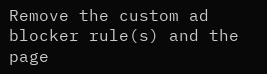Remove the custom ad blocker rule(s) and the page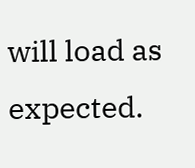will load as expected.